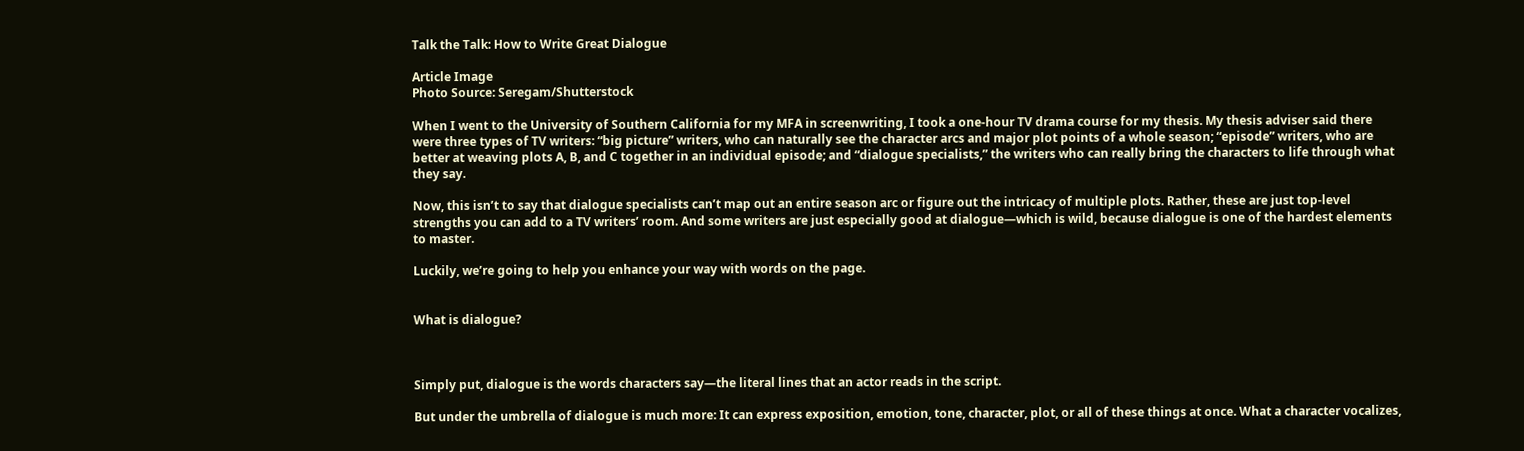Talk the Talk: How to Write Great Dialogue

Article Image
Photo Source: Seregam/Shutterstock

When I went to the University of Southern California for my MFA in screenwriting, I took a one-hour TV drama course for my thesis. My thesis adviser said there were three types of TV writers: “big picture” writers, who can naturally see the character arcs and major plot points of a whole season; “episode” writers, who are better at weaving plots A, B, and C together in an individual episode; and “dialogue specialists,” the writers who can really bring the characters to life through what they say.

Now, this isn’t to say that dialogue specialists can’t map out an entire season arc or figure out the intricacy of multiple plots. Rather, these are just top-level strengths you can add to a TV writers’ room. And some writers are just especially good at dialogue—which is wild, because dialogue is one of the hardest elements to master.

Luckily, we’re going to help you enhance your way with words on the page.


What is dialogue?



Simply put, dialogue is the words characters say—the literal lines that an actor reads in the script.

But under the umbrella of dialogue is much more: It can express exposition, emotion, tone, character, plot, or all of these things at once. What a character vocalizes,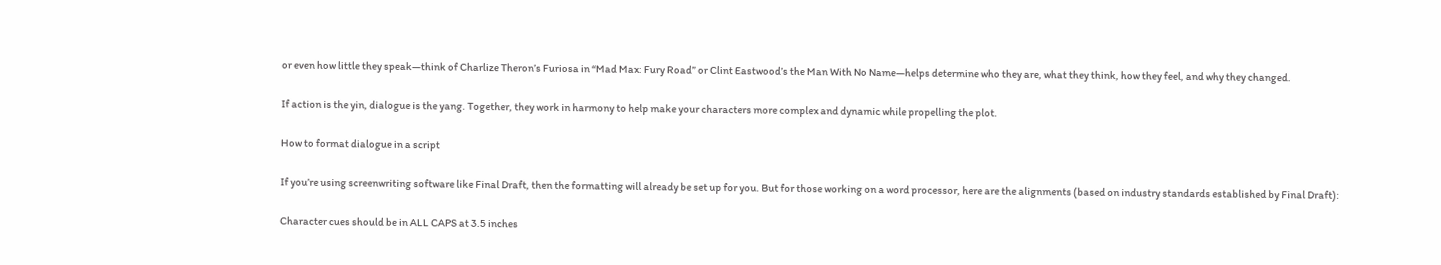or even how little they speak—think of Charlize Theron’s Furiosa in “Mad Max: Fury Road” or Clint Eastwood’s the Man With No Name—helps determine who they are, what they think, how they feel, and why they changed.

If action is the yin, dialogue is the yang. Together, they work in harmony to help make your characters more complex and dynamic while propelling the plot.

How to format dialogue in a script

If you’re using screenwriting software like Final Draft, then the formatting will already be set up for you. But for those working on a word processor, here are the alignments (based on industry standards established by Final Draft):

Character cues should be in ALL CAPS at 3.5 inches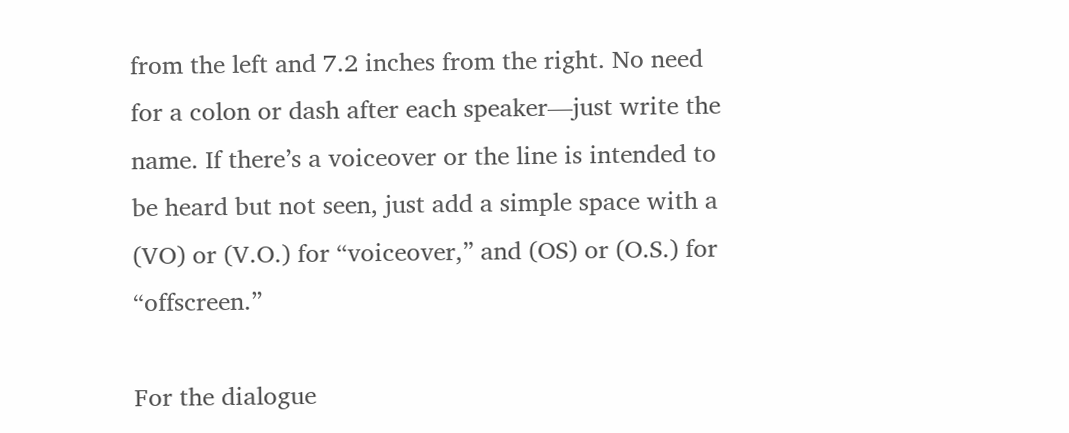from the left and 7.2 inches from the right. No need for a colon or dash after each speaker—just write the name. If there’s a voiceover or the line is intended to be heard but not seen, just add a simple space with a (VO) or (V.O.) for “voiceover,” and (OS) or (O.S.) for “offscreen.”

For the dialogue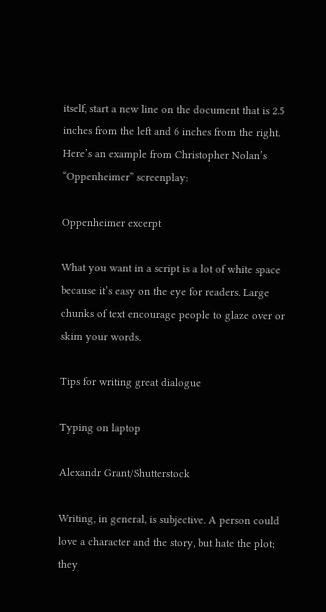itself, start a new line on the document that is 2.5 inches from the left and 6 inches from the right. Here’s an example from Christopher Nolan’s “Oppenheimer” screenplay:

Oppenheimer excerpt

What you want in a script is a lot of white space because it’s easy on the eye for readers. Large chunks of text encourage people to glaze over or skim your words.

Tips for writing great dialogue

Typing on laptop

Alexandr Grant/Shutterstock

Writing, in general, is subjective. A person could love a character and the story, but hate the plot; they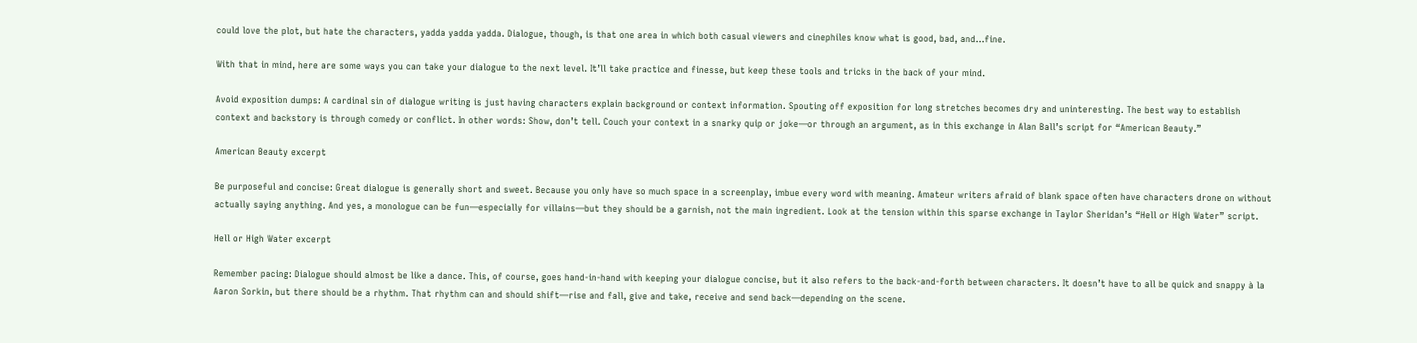could love the plot, but hate the characters, yadda yadda yadda. Dialogue, though, is that one area in which both casual viewers and cinephiles know what is good, bad, and…fine.

With that in mind, here are some ways you can take your dialogue to the next level. It’ll take practice and finesse, but keep these tools and tricks in the back of your mind.

Avoid exposition dumps: A cardinal sin of dialogue writing is just having characters explain background or context information. Spouting off exposition for long stretches becomes dry and uninteresting. The best way to establish context and backstory is through comedy or conflict. In other words: Show, don’t tell. Couch your context in a snarky quip or joke—or through an argument, as in this exchange in Alan Ball’s script for “American Beauty.”

American Beauty excerpt

Be purposeful and concise: Great dialogue is generally short and sweet. Because you only have so much space in a screenplay, imbue every word with meaning. Amateur writers afraid of blank space often have characters drone on without actually saying anything. And yes, a monologue can be fun—especially for villains—but they should be a garnish, not the main ingredient. Look at the tension within this sparse exchange in Taylor Sheridan’s “Hell or High Water” script.

Hell or High Water excerpt

Remember pacing: Dialogue should almost be like a dance. This, of course, goes hand-in-hand with keeping your dialogue concise, but it also refers to the back-and-forth between characters. It doesn’t have to all be quick and snappy à la Aaron Sorkin, but there should be a rhythm. That rhythm can and should shift—rise and fall, give and take, receive and send back—depending on the scene.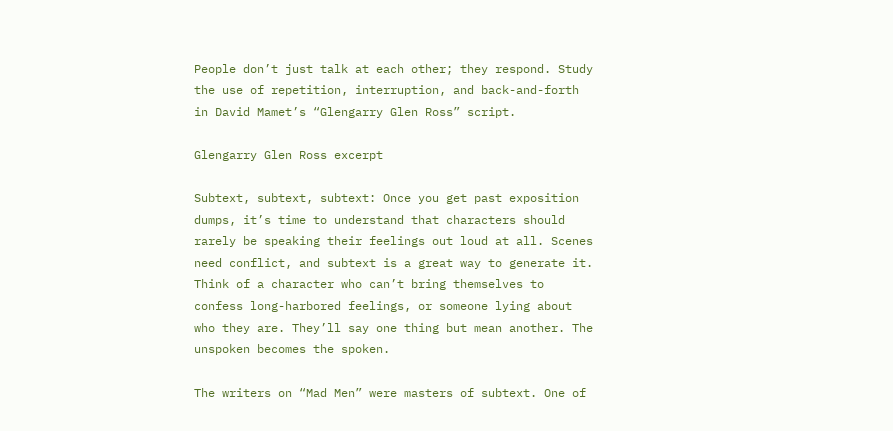People don’t just talk at each other; they respond. Study the use of repetition, interruption, and back-and-forth in David Mamet’s “Glengarry Glen Ross” script.

Glengarry Glen Ross excerpt

Subtext, subtext, subtext: Once you get past exposition dumps, it’s time to understand that characters should rarely be speaking their feelings out loud at all. Scenes need conflict, and subtext is a great way to generate it. Think of a character who can’t bring themselves to confess long-harbored feelings, or someone lying about who they are. They’ll say one thing but mean another. The unspoken becomes the spoken.

The writers on “Mad Men” were masters of subtext. One of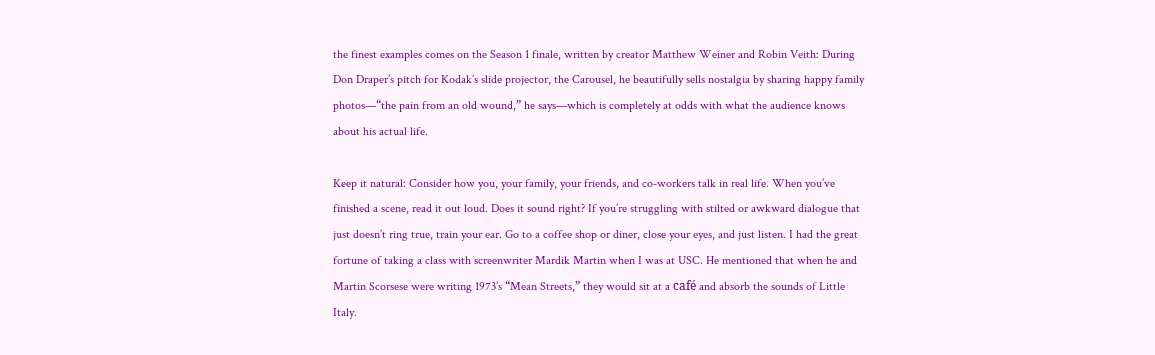the finest examples comes on the Season 1 finale, written by creator Matthew Weiner and Robin Veith: During Don Draper’s pitch for Kodak’s slide projector, the Carousel, he beautifully sells nostalgia by sharing happy family photos—“the pain from an old wound,” he says—which is completely at odds with what the audience knows about his actual life.

Keep it natural: Consider how you, your family, your friends, and co-workers talk in real life. When you’ve finished a scene, read it out loud. Does it sound right? If you’re struggling with stilted or awkward dialogue that just doesn’t ring true, train your ear. Go to a coffee shop or diner, close your eyes, and just listen. I had the great fortune of taking a class with screenwriter Mardik Martin when I was at USC. He mentioned that when he and Martin Scorsese were writing 1973’s “Mean Streets,” they would sit at a café and absorb the sounds of Little Italy.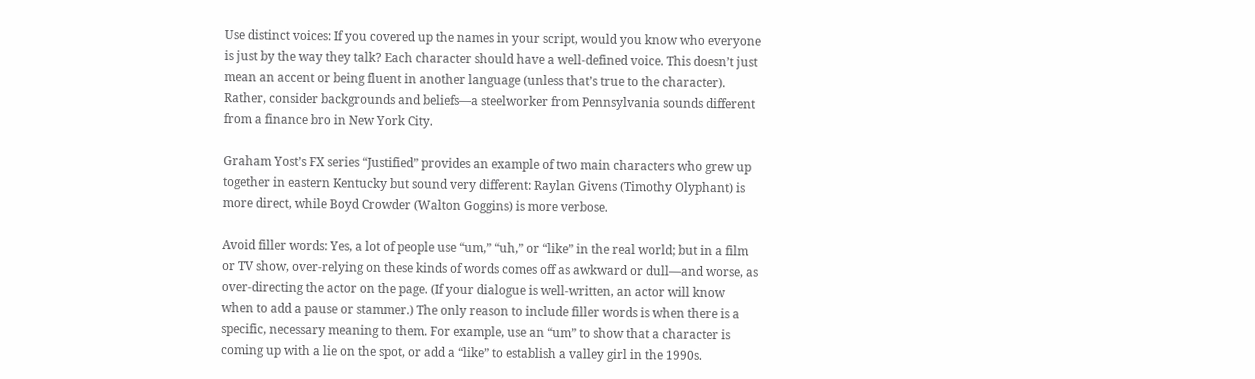Use distinct voices: If you covered up the names in your script, would you know who everyone is just by the way they talk? Each character should have a well-defined voice. This doesn’t just mean an accent or being fluent in another language (unless that’s true to the character). Rather, consider backgrounds and beliefs—a steelworker from Pennsylvania sounds different from a finance bro in New York City.

Graham Yost’s FX series “Justified” provides an example of two main characters who grew up together in eastern Kentucky but sound very different: Raylan Givens (Timothy Olyphant) is more direct, while Boyd Crowder (Walton Goggins) is more verbose.

Avoid filler words: Yes, a lot of people use “um,” “uh,” or “like” in the real world; but in a film or TV show, over-relying on these kinds of words comes off as awkward or dull—and worse, as over-directing the actor on the page. (If your dialogue is well-written, an actor will know when to add a pause or stammer.) The only reason to include filler words is when there is a specific, necessary meaning to them. For example, use an “um” to show that a character is coming up with a lie on the spot, or add a “like” to establish a valley girl in the 1990s.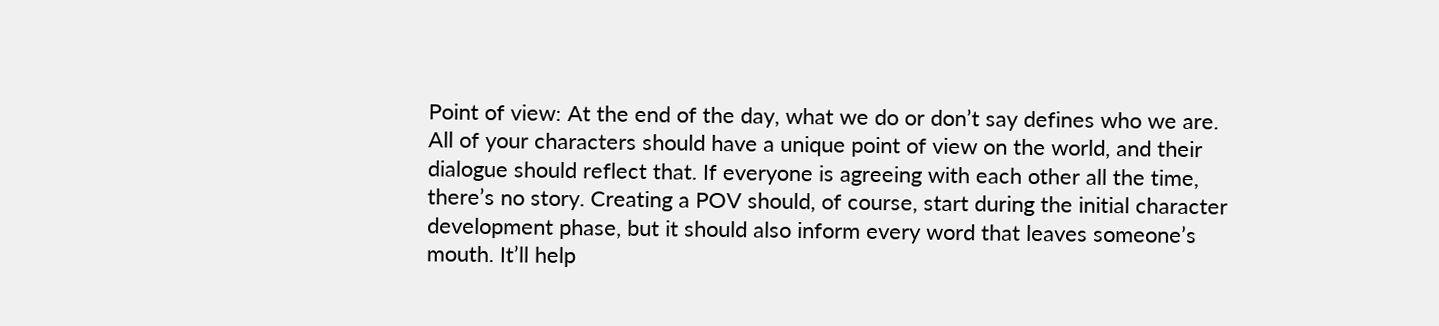Point of view: At the end of the day, what we do or don’t say defines who we are. All of your characters should have a unique point of view on the world, and their dialogue should reflect that. If everyone is agreeing with each other all the time, there’s no story. Creating a POV should, of course, start during the initial character development phase, but it should also inform every word that leaves someone’s mouth. It’ll help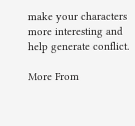make your characters more interesting and help generate conflict.

More From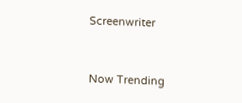Screenwriter


Now Trending